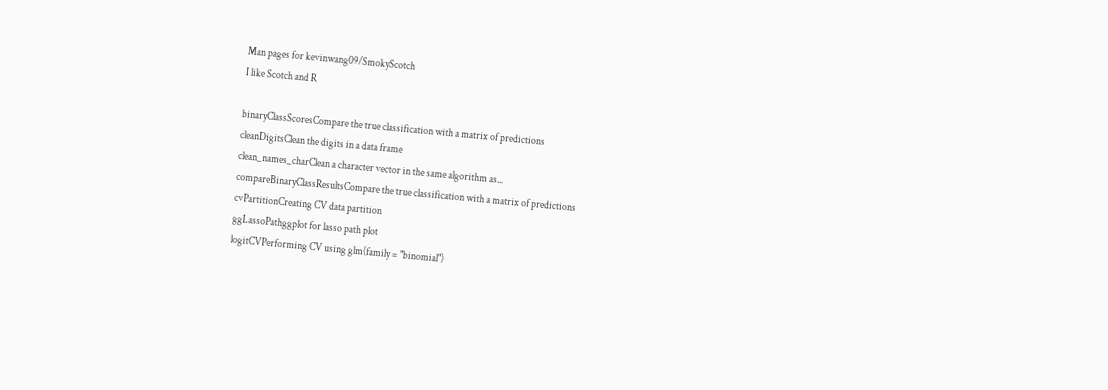Man pages for kevinwang09/SmokyScotch
I like Scotch and R

binaryClassScoresCompare the true classification with a matrix of predictions
cleanDigitsClean the digits in a data frame
clean_names_charClean a character vector in the same algorithm as...
compareBinaryClassResultsCompare the true classification with a matrix of predictions
cvPartitionCreating CV data partition
ggLassoPathggplot for lasso path plot
logitCVPerforming CV using glm(family = "binomial")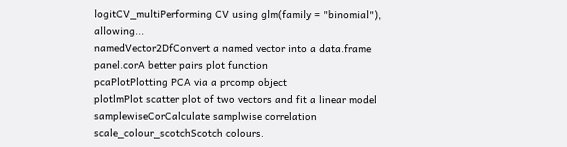logitCV_multiPerforming CV using glm(family = "binomial"), allowing...
namedVector2DfConvert a named vector into a data.frame
panel.corA better pairs plot function
pcaPlotPlotting PCA via a prcomp object
plotlmPlot scatter plot of two vectors and fit a linear model
samplewiseCorCalculate samplwise correlation
scale_colour_scotchScotch colours.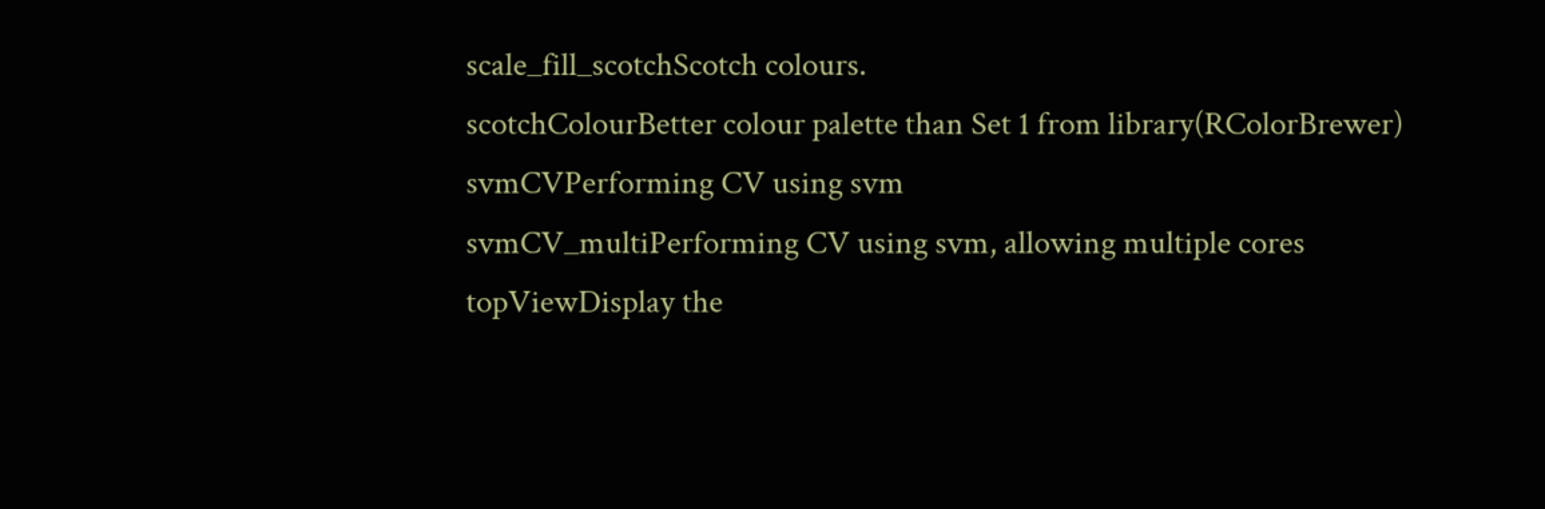scale_fill_scotchScotch colours.
scotchColourBetter colour palette than Set 1 from library(RColorBrewer)
svmCVPerforming CV using svm
svmCV_multiPerforming CV using svm, allowing multiple cores
topViewDisplay the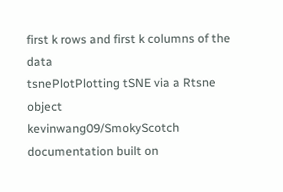first k rows and first k columns of the data
tsnePlotPlotting tSNE via a Rtsne object
kevinwang09/SmokyScotch documentation built on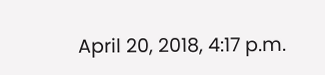April 20, 2018, 4:17 p.m.